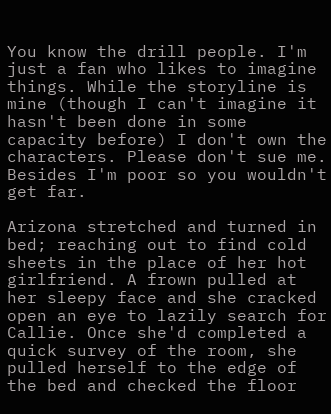You know the drill people. I'm just a fan who likes to imagine things. While the storyline is mine (though I can't imagine it hasn't been done in some capacity before) I don't own the characters. Please don't sue me. Besides I'm poor so you wouldn't get far.

Arizona stretched and turned in bed; reaching out to find cold sheets in the place of her hot girlfriend. A frown pulled at her sleepy face and she cracked open an eye to lazily search for Callie. Once she'd completed a quick survey of the room, she pulled herself to the edge of the bed and checked the floor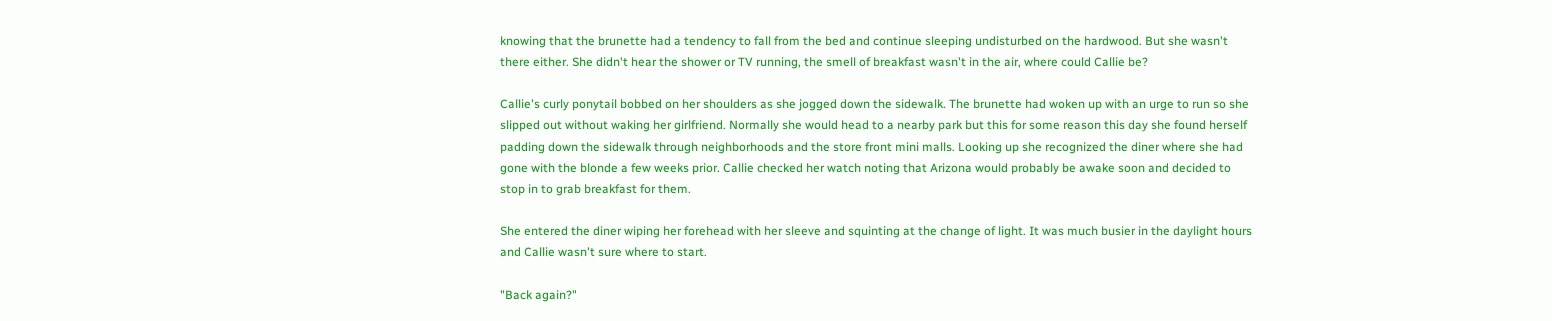knowing that the brunette had a tendency to fall from the bed and continue sleeping undisturbed on the hardwood. But she wasn't there either. She didn't hear the shower or TV running, the smell of breakfast wasn't in the air, where could Callie be?

Callie's curly ponytail bobbed on her shoulders as she jogged down the sidewalk. The brunette had woken up with an urge to run so she slipped out without waking her girlfriend. Normally she would head to a nearby park but this for some reason this day she found herself padding down the sidewalk through neighborhoods and the store front mini malls. Looking up she recognized the diner where she had gone with the blonde a few weeks prior. Callie checked her watch noting that Arizona would probably be awake soon and decided to stop in to grab breakfast for them.

She entered the diner wiping her forehead with her sleeve and squinting at the change of light. It was much busier in the daylight hours and Callie wasn't sure where to start.

"Back again?"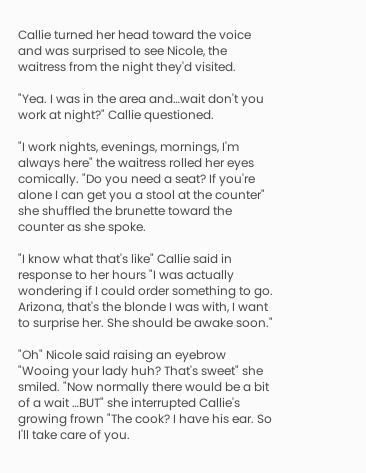Callie turned her head toward the voice and was surprised to see Nicole, the waitress from the night they'd visited.

"Yea. I was in the area and…wait don't you work at night?" Callie questioned.

"I work nights, evenings, mornings, I'm always here" the waitress rolled her eyes comically. "Do you need a seat? If you're alone I can get you a stool at the counter" she shuffled the brunette toward the counter as she spoke.

"I know what that's like" Callie said in response to her hours "I was actually wondering if I could order something to go. Arizona, that's the blonde I was with, I want to surprise her. She should be awake soon."

"Oh" Nicole said raising an eyebrow "Wooing your lady huh? That's sweet" she smiled. "Now normally there would be a bit of a wait …BUT" she interrupted Callie's growing frown "The cook? I have his ear. So I'll take care of you.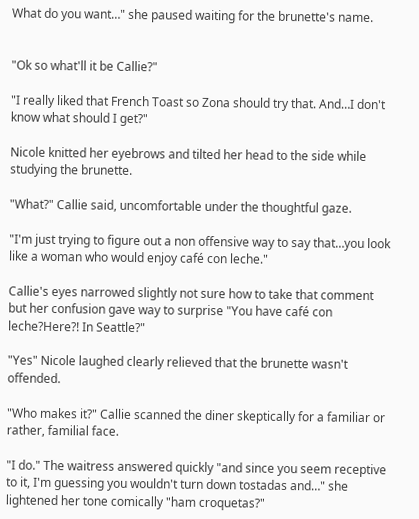What do you want…" she paused waiting for the brunette's name.


"Ok so what'll it be Callie?"

"I really liked that French Toast so Zona should try that. And…I don't know what should I get?"

Nicole knitted her eyebrows and tilted her head to the side while studying the brunette.

"What?" Callie said, uncomfortable under the thoughtful gaze.

"I'm just trying to figure out a non offensive way to say that…you look like a woman who would enjoy café con leche."

Callie's eyes narrowed slightly not sure how to take that comment but her confusion gave way to surprise "You have café con leche?Here?! In Seattle?"

"Yes" Nicole laughed clearly relieved that the brunette wasn't offended.

"Who makes it?" Callie scanned the diner skeptically for a familiar or rather, familial face.

"I do." The waitress answered quickly "and since you seem receptive to it, I'm guessing you wouldn't turn down tostadas and…" she lightened her tone comically "ham croquetas?"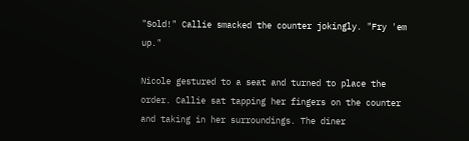"Sold!" Callie smacked the counter jokingly. "Fry 'em up."

Nicole gestured to a seat and turned to place the order. Callie sat tapping her fingers on the counter and taking in her surroundings. The diner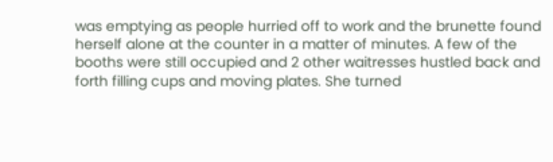was emptying as people hurried off to work and the brunette found herself alone at the counter in a matter of minutes. A few of the booths were still occupied and 2 other waitresses hustled back and forth filling cups and moving plates. She turned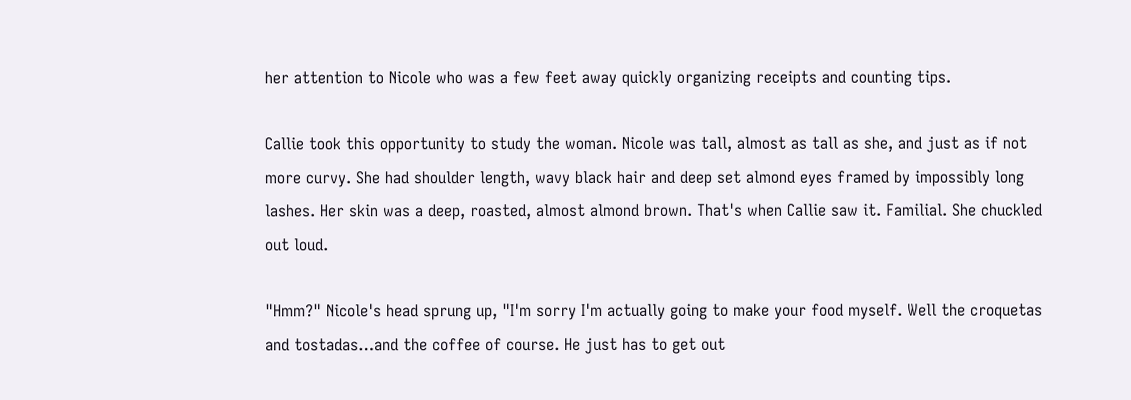her attention to Nicole who was a few feet away quickly organizing receipts and counting tips.

Callie took this opportunity to study the woman. Nicole was tall, almost as tall as she, and just as if not more curvy. She had shoulder length, wavy black hair and deep set almond eyes framed by impossibly long lashes. Her skin was a deep, roasted, almost almond brown. That's when Callie saw it. Familial. She chuckled out loud.

"Hmm?" Nicole's head sprung up, "I'm sorry I'm actually going to make your food myself. Well the croquetas and tostadas…and the coffee of course. He just has to get out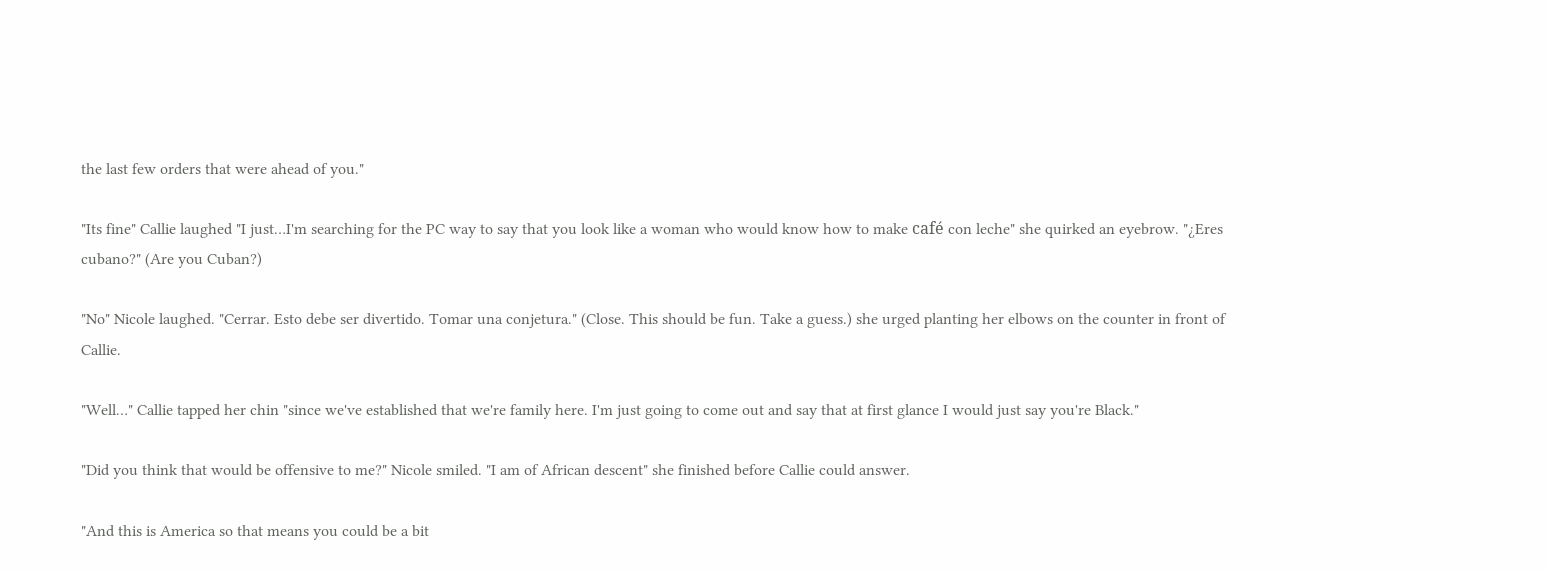the last few orders that were ahead of you."

"Its fine" Callie laughed "I just…I'm searching for the PC way to say that you look like a woman who would know how to make café con leche" she quirked an eyebrow. "¿Eres cubano?" (Are you Cuban?)

"No" Nicole laughed. "Cerrar. Esto debe ser divertido. Tomar una conjetura." (Close. This should be fun. Take a guess.) she urged planting her elbows on the counter in front of Callie.

"Well…" Callie tapped her chin "since we've established that we're family here. I'm just going to come out and say that at first glance I would just say you're Black."

"Did you think that would be offensive to me?" Nicole smiled. "I am of African descent" she finished before Callie could answer.

"And this is America so that means you could be a bit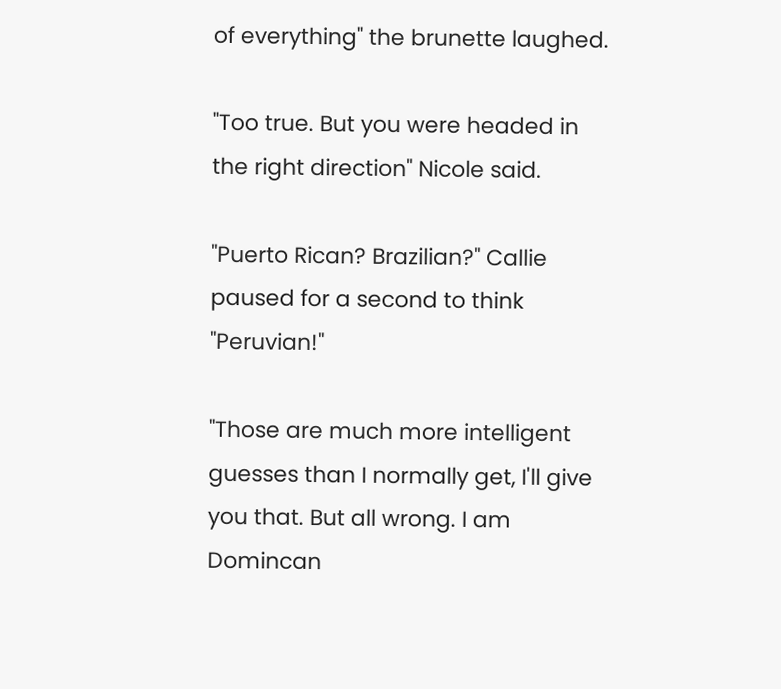of everything" the brunette laughed.

"Too true. But you were headed in the right direction" Nicole said.

"Puerto Rican? Brazilian?" Callie paused for a second to think "Peruvian!"

"Those are much more intelligent guesses than I normally get, I'll give you that. But all wrong. I am Domincan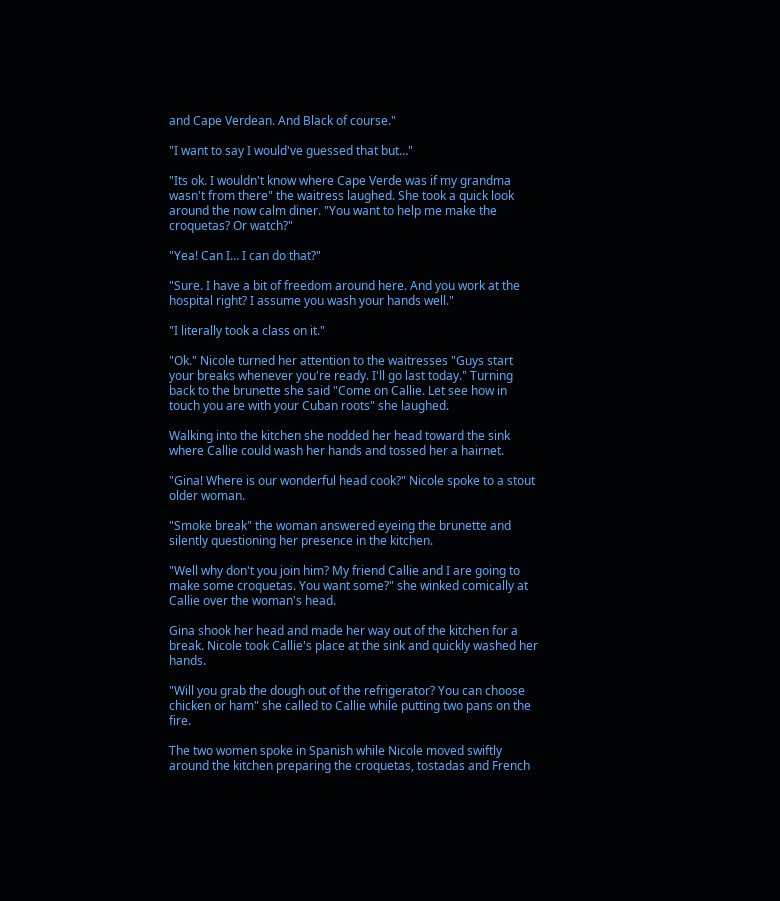and Cape Verdean. And Black of course."

"I want to say I would've guessed that but…"

"Its ok. I wouldn't know where Cape Verde was if my grandma wasn't from there" the waitress laughed. She took a quick look around the now calm diner. "You want to help me make the croquetas? Or watch?"

"Yea! Can I… I can do that?"

"Sure. I have a bit of freedom around here. And you work at the hospital right? I assume you wash your hands well."

"I literally took a class on it."

"Ok." Nicole turned her attention to the waitresses "Guys start your breaks whenever you're ready. I'll go last today." Turning back to the brunette she said "Come on Callie. Let see how in touch you are with your Cuban roots" she laughed.

Walking into the kitchen she nodded her head toward the sink where Callie could wash her hands and tossed her a hairnet.

"Gina! Where is our wonderful head cook?" Nicole spoke to a stout older woman.

"Smoke break" the woman answered eyeing the brunette and silently questioning her presence in the kitchen.

"Well why don't you join him? My friend Callie and I are going to make some croquetas. You want some?" she winked comically at Callie over the woman's head.

Gina shook her head and made her way out of the kitchen for a break. Nicole took Callie's place at the sink and quickly washed her hands.

"Will you grab the dough out of the refrigerator? You can choose chicken or ham" she called to Callie while putting two pans on the fire.

The two women spoke in Spanish while Nicole moved swiftly around the kitchen preparing the croquetas, tostadas and French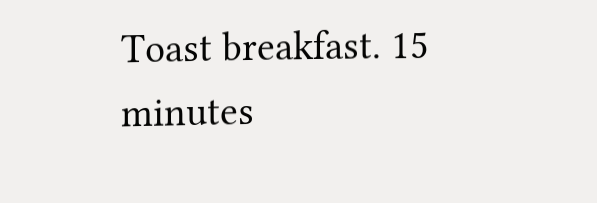Toast breakfast. 15 minutes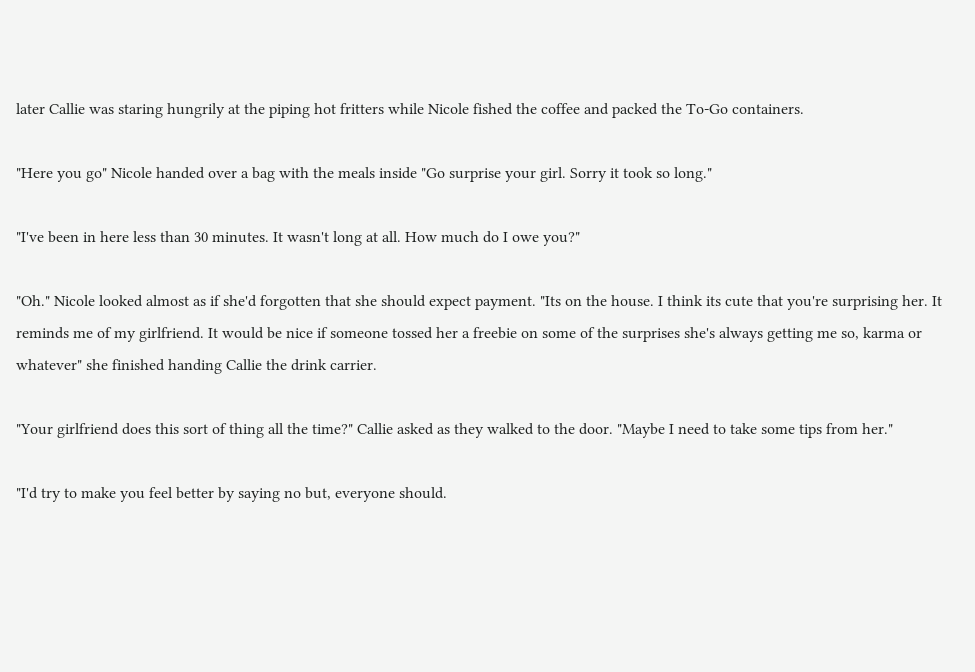later Callie was staring hungrily at the piping hot fritters while Nicole fished the coffee and packed the To-Go containers.

"Here you go" Nicole handed over a bag with the meals inside "Go surprise your girl. Sorry it took so long."

"I've been in here less than 30 minutes. It wasn't long at all. How much do I owe you?"

"Oh." Nicole looked almost as if she'd forgotten that she should expect payment. "Its on the house. I think its cute that you're surprising her. It reminds me of my girlfriend. It would be nice if someone tossed her a freebie on some of the surprises she's always getting me so, karma or whatever" she finished handing Callie the drink carrier.

"Your girlfriend does this sort of thing all the time?" Callie asked as they walked to the door. "Maybe I need to take some tips from her."

"I'd try to make you feel better by saying no but, everyone should.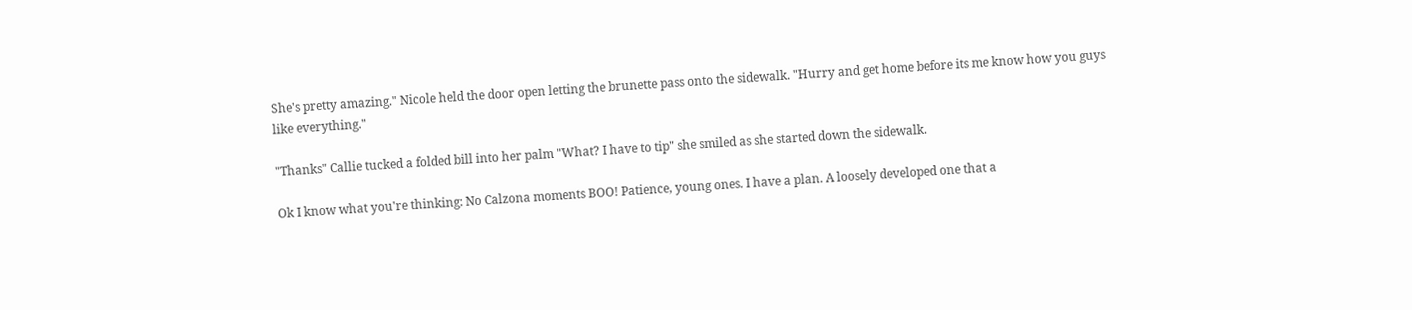She's pretty amazing." Nicole held the door open letting the brunette pass onto the sidewalk. "Hurry and get home before its me know how you guys like everything."

"Thanks" Callie tucked a folded bill into her palm "What? I have to tip" she smiled as she started down the sidewalk.

Ok I know what you're thinking: No Calzona moments BOO! Patience, young ones. I have a plan. A loosely developed one that a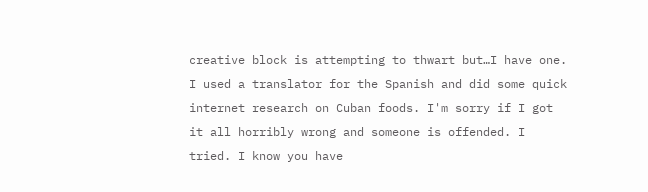creative block is attempting to thwart but…I have one. I used a translator for the Spanish and did some quick internet research on Cuban foods. I'm sorry if I got it all horribly wrong and someone is offended. I tried. I know you have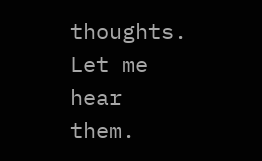thoughts. Let me hear them.